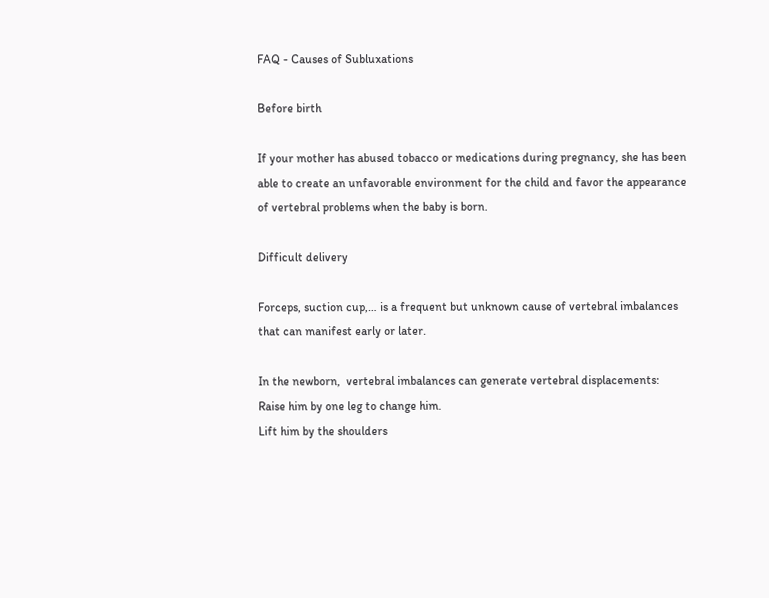FAQ - Causes of Subluxations

Before birth

If your mother has abused tobacco or medications during pregnancy, she has been able to create an unfavorable environment for the child and favor the appearance of vertebral problems when the baby is born.

Difficult delivery

Forceps, suction cup,… is a frequent but unknown cause of vertebral imbalances that can manifest early or later.

In the newborn,  vertebral imbalances can generate vertebral displacements:
Raise him by one leg to change him.
Lift him by the shoulders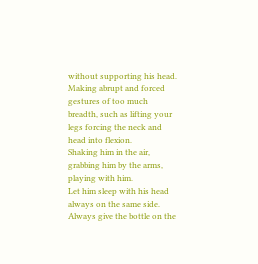without supporting his head.
Making abrupt and forced gestures of too much breadth, such as lifting your legs forcing the neck and head into flexion.
Shaking him in the air, grabbing him by the arms, playing with him.
Let him sleep with his head always on the same side.
Always give the bottle on the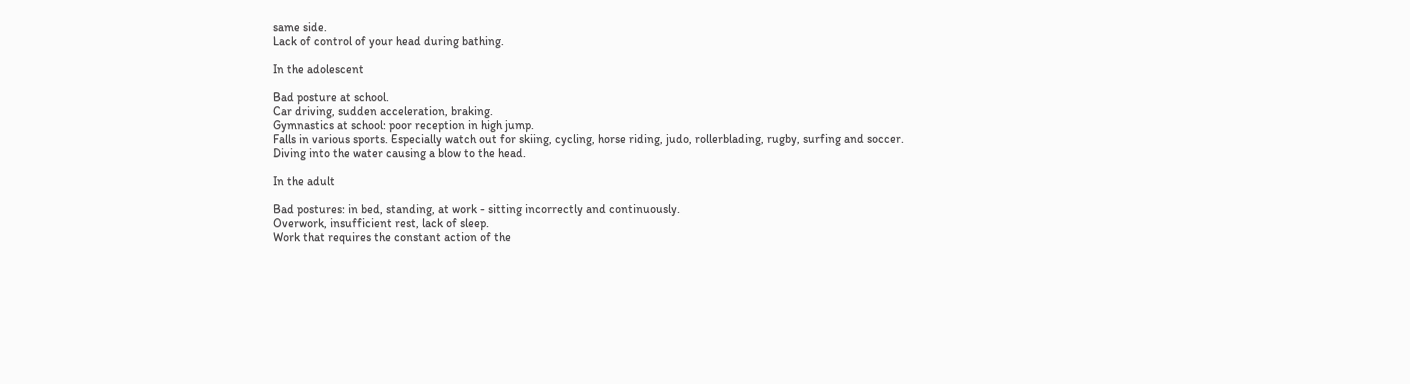same side.
Lack of control of your head during bathing.

In the adolescent

Bad posture at school.
Car driving, sudden acceleration, braking.
Gymnastics at school: poor reception in high jump.
Falls in various sports. Especially watch out for skiing, cycling, horse riding, judo, rollerblading, rugby, surfing and soccer.
Diving into the water causing a blow to the head.

In the adult

Bad postures: in bed, standing, at work - sitting incorrectly and continuously.
Overwork, insufficient rest, lack of sleep.
Work that requires the constant action of the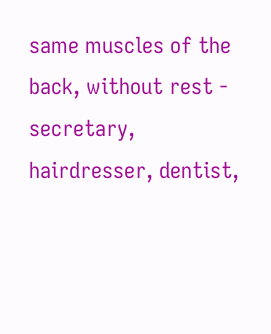same muscles of the back, without rest - secretary, hairdresser, dentist,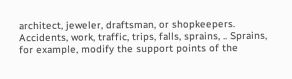architect, jeweler, draftsman, or shopkeepers. Accidents, work, traffic, trips, falls, sprains, .. Sprains, for example, modify the support points of the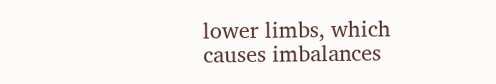lower limbs, which causes imbalances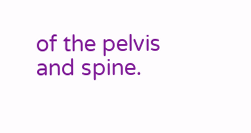of the pelvis and spine.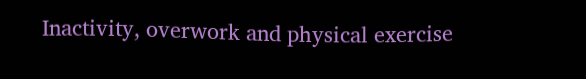Inactivity, overwork and physical exercise